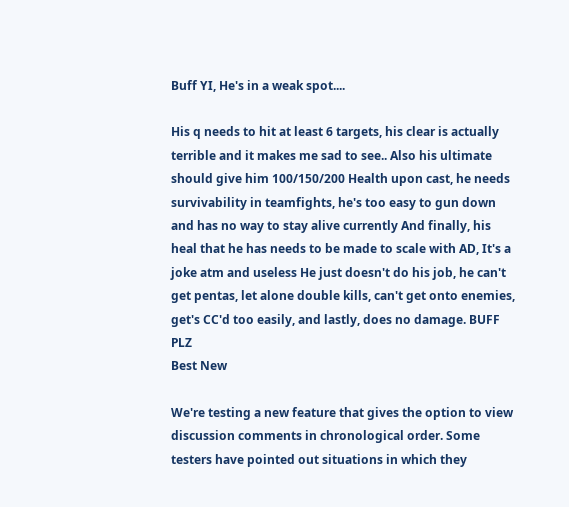Buff YI, He's in a weak spot....

His q needs to hit at least 6 targets, his clear is actually terrible and it makes me sad to see.. Also his ultimate should give him 100/150/200 Health upon cast, he needs survivability in teamfights, he's too easy to gun down and has no way to stay alive currently And finally, his heal that he has needs to be made to scale with AD, It's a joke atm and useless He just doesn't do his job, he can't get pentas, let alone double kills, can't get onto enemies, get's CC'd too easily, and lastly, does no damage. BUFF PLZ
Best New

We're testing a new feature that gives the option to view discussion comments in chronological order. Some testers have pointed out situations in which they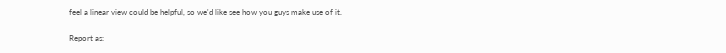feel a linear view could be helpful, so we'd like see how you guys make use of it.

Report as: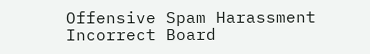Offensive Spam Harassment Incorrect Board